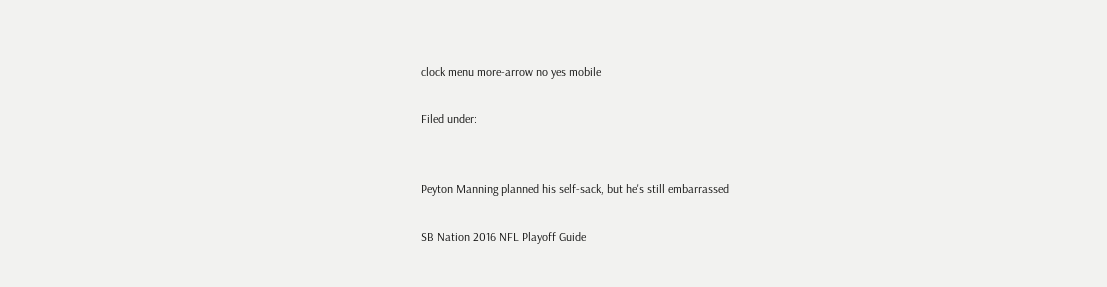clock menu more-arrow no yes mobile

Filed under:


Peyton Manning planned his self-sack, but he's still embarrassed

SB Nation 2016 NFL Playoff Guide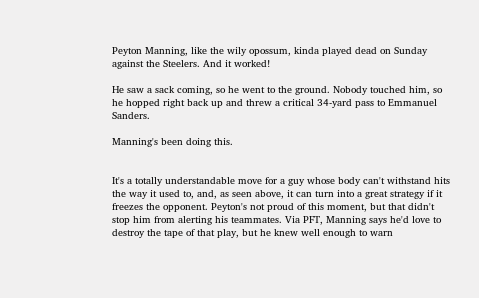Peyton Manning, like the wily opossum, kinda played dead on Sunday against the Steelers. And it worked!

He saw a sack coming, so he went to the ground. Nobody touched him, so he hopped right back up and threw a critical 34-yard pass to Emmanuel Sanders.

Manning's been doing this.


It's a totally understandable move for a guy whose body can't withstand hits the way it used to, and, as seen above, it can turn into a great strategy if it freezes the opponent. Peyton's not proud of this moment, but that didn't stop him from alerting his teammates. Via PFT, Manning says he'd love to destroy the tape of that play, but he knew well enough to warn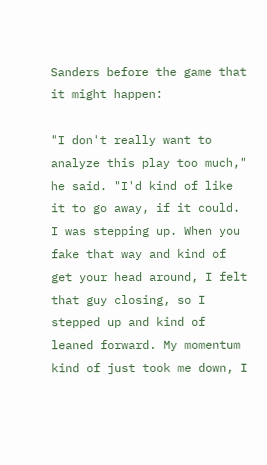Sanders before the game that it might happen:

"I don't really want to analyze this play too much," he said. "I'd kind of like it to go away, if it could. I was stepping up. When you fake that way and kind of get your head around, I felt that guy closing, so I stepped up and kind of leaned forward. My momentum kind of just took me down, I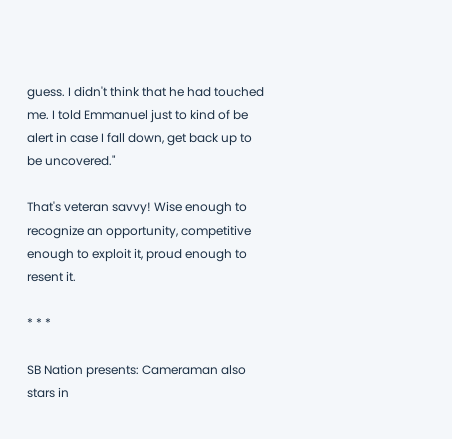guess. I didn't think that he had touched me. I told Emmanuel just to kind of be alert in case I fall down, get back up to be uncovered."

That's veteran savvy! Wise enough to recognize an opportunity, competitive enough to exploit it, proud enough to resent it.

* * *

SB Nation presents: Cameraman also stars in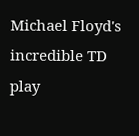Michael Floyd's incredible TD play